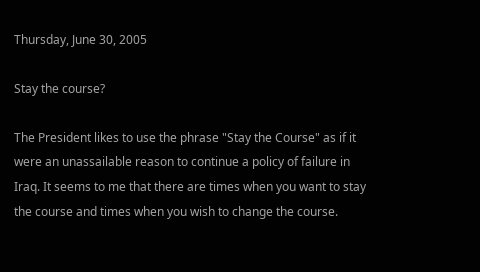Thursday, June 30, 2005

Stay the course?

The President likes to use the phrase "Stay the Course" as if it were an unassailable reason to continue a policy of failure in Iraq. It seems to me that there are times when you want to stay the course and times when you wish to change the course.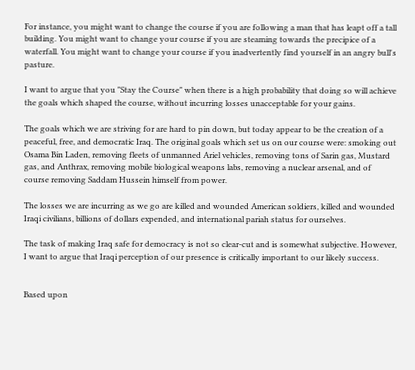For instance, you might want to change the course if you are following a man that has leapt off a tall building. You might want to change your course if you are steaming towards the precipice of a waterfall. You might want to change your course if you inadvertently find yourself in an angry bull's pasture.

I want to argue that you "Stay the Course" when there is a high probability that doing so will achieve the goals which shaped the course, without incurring losses unacceptable for your gains.

The goals which we are striving for are hard to pin down, but today appear to be the creation of a peaceful, free, and democratic Iraq. The original goals which set us on our course were: smoking out Osama Bin Laden, removing fleets of unmanned Ariel vehicles, removing tons of Sarin gas, Mustard gas, and Anthrax, removing mobile biological weapons labs, removing a nuclear arsenal, and of course removing Saddam Hussein himself from power.

The losses we are incurring as we go are killed and wounded American soldiers, killed and wounded Iraqi civilians, billions of dollars expended, and international pariah status for ourselves.

The task of making Iraq safe for democracy is not so clear-cut and is somewhat subjective. However, I want to argue that Iraqi perception of our presence is critically important to our likely success.


Based upon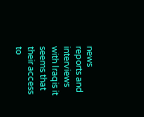news reports and interviews with Iraqis it seems that their access to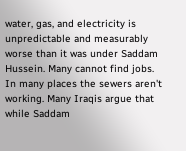water, gas, and electricity is unpredictable and measurably worse than it was under Saddam Hussein. Many cannot find jobs. In many places the sewers aren't working. Many Iraqis argue that while Saddam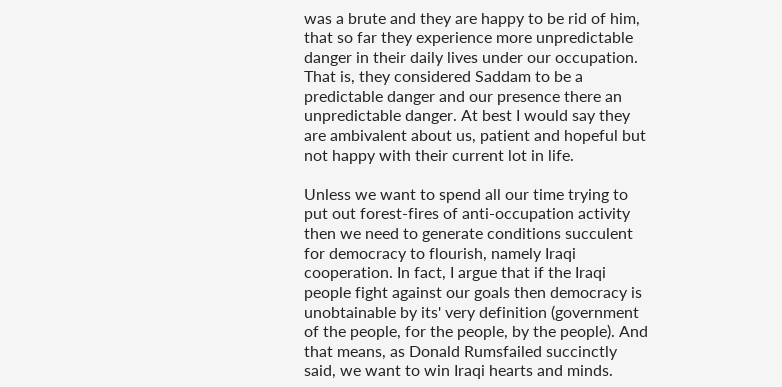was a brute and they are happy to be rid of him, that so far they experience more unpredictable danger in their daily lives under our occupation. That is, they considered Saddam to be a predictable danger and our presence there an unpredictable danger. At best I would say they are ambivalent about us, patient and hopeful but not happy with their current lot in life.

Unless we want to spend all our time trying to put out forest-fires of anti-occupation activity then we need to generate conditions succulent for democracy to flourish, namely Iraqi cooperation. In fact, I argue that if the Iraqi people fight against our goals then democracy is unobtainable by its' very definition (government of the people, for the people, by the people). And that means, as Donald Rumsfailed succinctly said, we want to win Iraqi hearts and minds.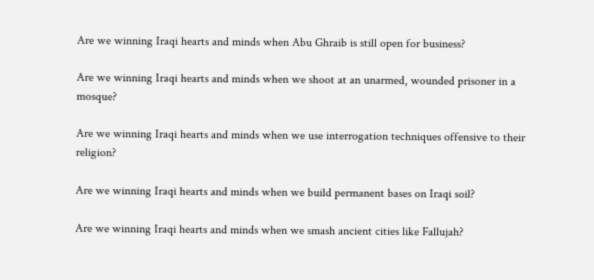Are we winning Iraqi hearts and minds when Abu Ghraib is still open for business?

Are we winning Iraqi hearts and minds when we shoot at an unarmed, wounded prisoner in a mosque?

Are we winning Iraqi hearts and minds when we use interrogation techniques offensive to their religion?

Are we winning Iraqi hearts and minds when we build permanent bases on Iraqi soil?

Are we winning Iraqi hearts and minds when we smash ancient cities like Fallujah?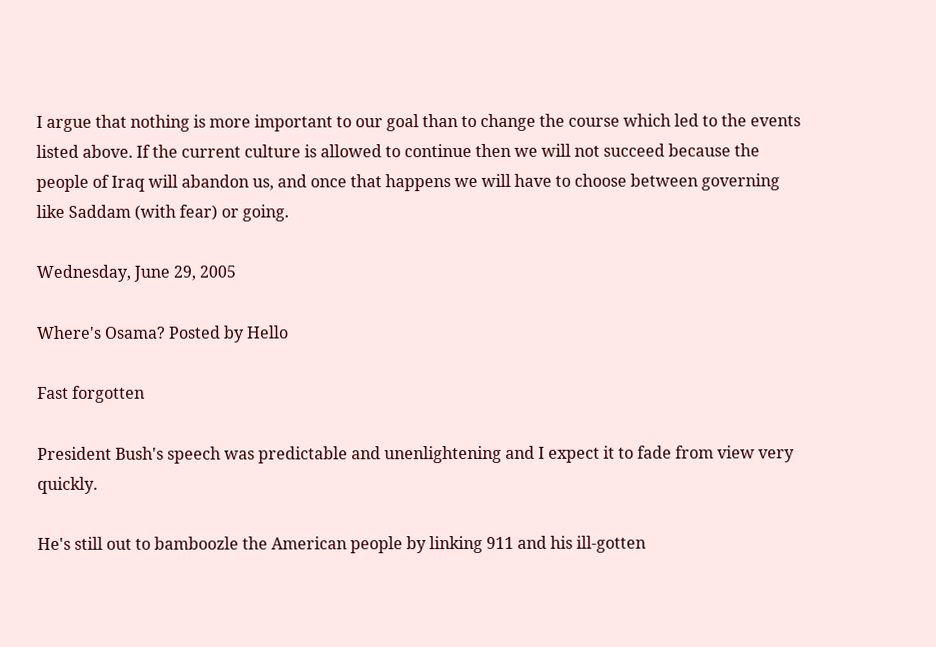I argue that nothing is more important to our goal than to change the course which led to the events listed above. If the current culture is allowed to continue then we will not succeed because the people of Iraq will abandon us, and once that happens we will have to choose between governing like Saddam (with fear) or going.

Wednesday, June 29, 2005

Where's Osama? Posted by Hello

Fast forgotten

President Bush's speech was predictable and unenlightening and I expect it to fade from view very quickly.

He's still out to bamboozle the American people by linking 911 and his ill-gotten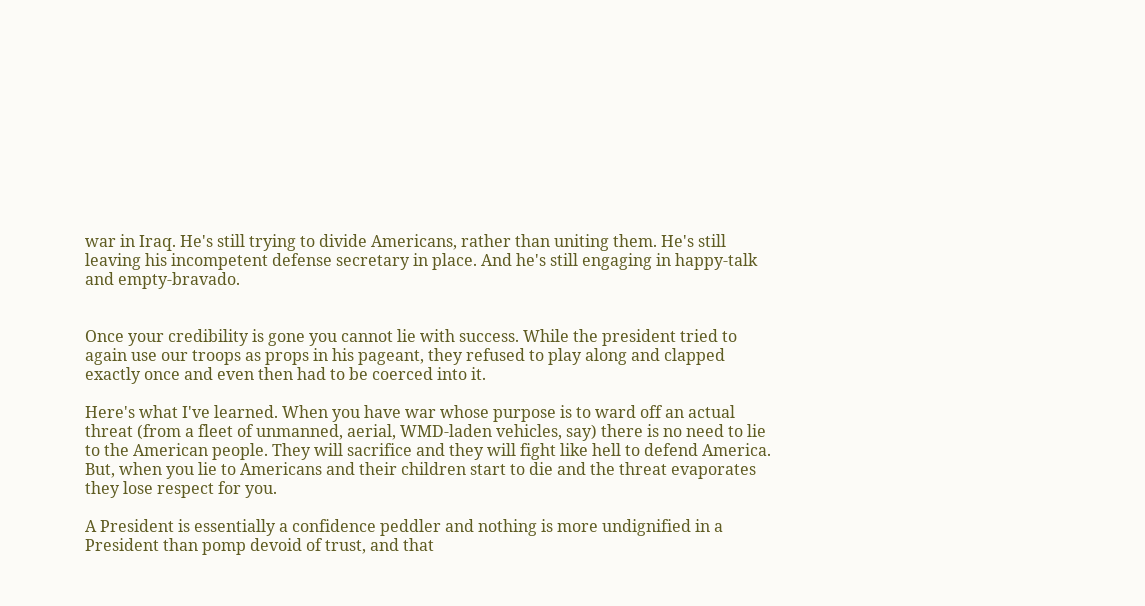war in Iraq. He's still trying to divide Americans, rather than uniting them. He's still leaving his incompetent defense secretary in place. And he's still engaging in happy-talk and empty-bravado.


Once your credibility is gone you cannot lie with success. While the president tried to again use our troops as props in his pageant, they refused to play along and clapped exactly once and even then had to be coerced into it.

Here's what I've learned. When you have war whose purpose is to ward off an actual threat (from a fleet of unmanned, aerial, WMD-laden vehicles, say) there is no need to lie to the American people. They will sacrifice and they will fight like hell to defend America. But, when you lie to Americans and their children start to die and the threat evaporates they lose respect for you.

A President is essentially a confidence peddler and nothing is more undignified in a President than pomp devoid of trust, and that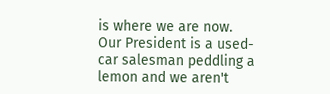is where we are now. Our President is a used-car salesman peddling a lemon and we aren't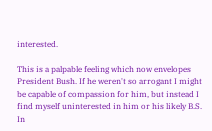interested.

This is a palpable feeling which now envelopes President Bush. If he weren't so arrogant I might be capable of compassion for him, but instead I find myself uninterested in him or his likely B.S. In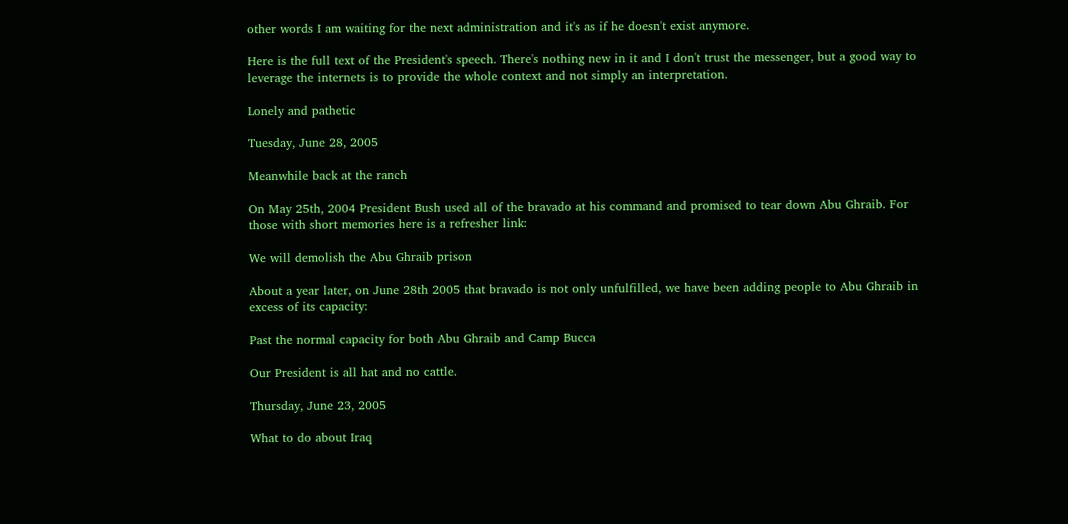other words I am waiting for the next administration and it's as if he doesn't exist anymore.

Here is the full text of the President's speech. There's nothing new in it and I don't trust the messenger, but a good way to leverage the internets is to provide the whole context and not simply an interpretation.

Lonely and pathetic

Tuesday, June 28, 2005

Meanwhile back at the ranch

On May 25th, 2004 President Bush used all of the bravado at his command and promised to tear down Abu Ghraib. For those with short memories here is a refresher link:

We will demolish the Abu Ghraib prison

About a year later, on June 28th 2005 that bravado is not only unfulfilled, we have been adding people to Abu Ghraib in excess of its capacity:

Past the normal capacity for both Abu Ghraib and Camp Bucca

Our President is all hat and no cattle.

Thursday, June 23, 2005

What to do about Iraq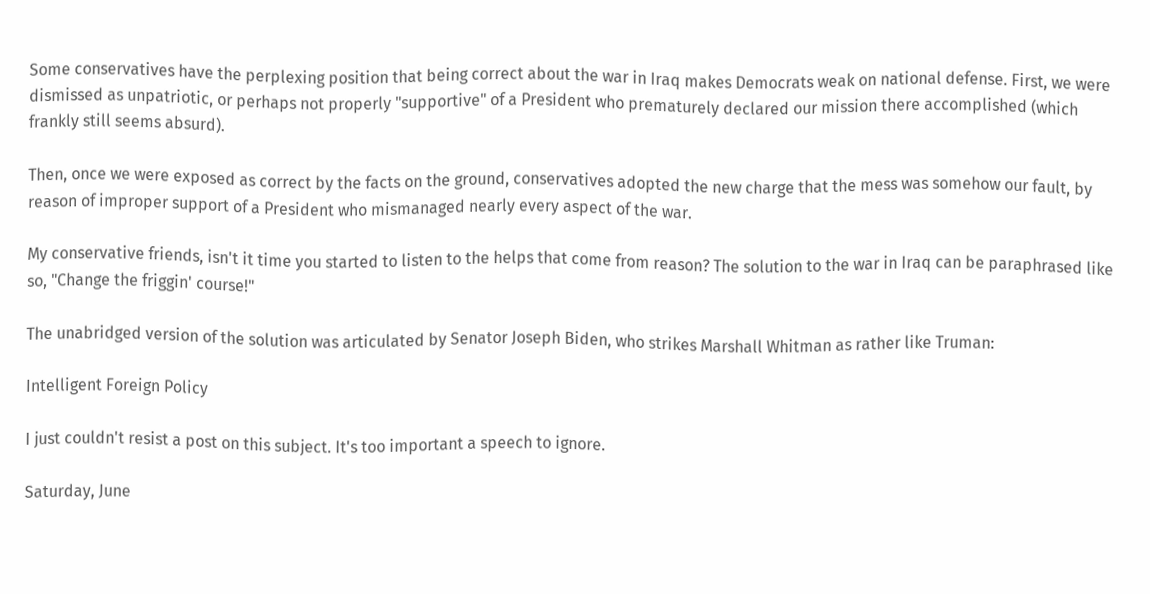Some conservatives have the perplexing position that being correct about the war in Iraq makes Democrats weak on national defense. First, we were dismissed as unpatriotic, or perhaps not properly "supportive" of a President who prematurely declared our mission there accomplished (which frankly still seems absurd).

Then, once we were exposed as correct by the facts on the ground, conservatives adopted the new charge that the mess was somehow our fault, by reason of improper support of a President who mismanaged nearly every aspect of the war.

My conservative friends, isn't it time you started to listen to the helps that come from reason? The solution to the war in Iraq can be paraphrased like so, "Change the friggin' course!"

The unabridged version of the solution was articulated by Senator Joseph Biden, who strikes Marshall Whitman as rather like Truman:

Intelligent Foreign Policy

I just couldn't resist a post on this subject. It's too important a speech to ignore.

Saturday, June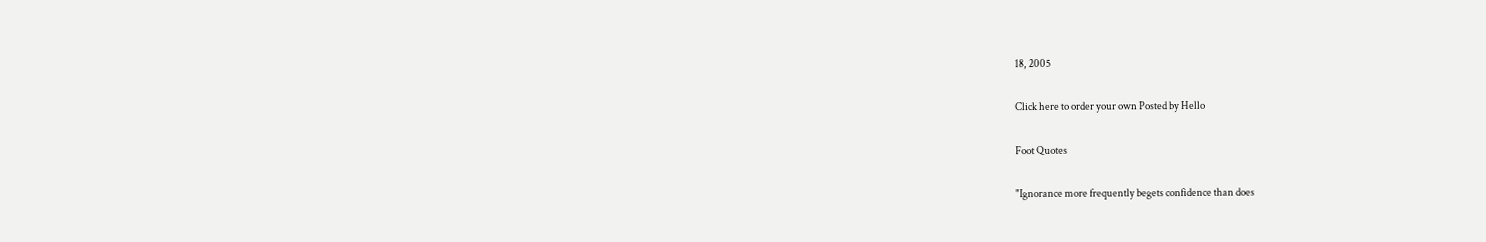18, 2005

Click here to order your own Posted by Hello

Foot Quotes

"Ignorance more frequently begets confidence than does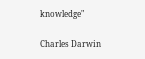knowledge"

Charles Darwin